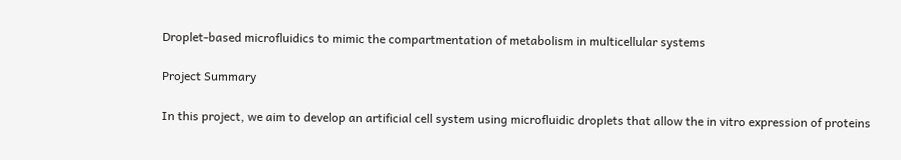Droplet-based microfluidics to mimic the compartmentation of metabolism in multicellular systems

Project Summary

In this project, we aim to develop an artificial cell system using microfluidic droplets that allow the in vitro expression of proteins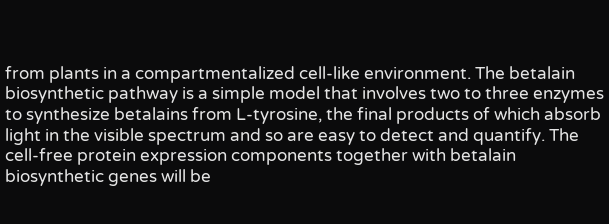from plants in a compartmentalized cell-like environment. The betalain biosynthetic pathway is a simple model that involves two to three enzymes to synthesize betalains from L-tyrosine, the final products of which absorb light in the visible spectrum and so are easy to detect and quantify. The cell-free protein expression components together with betalain biosynthetic genes will be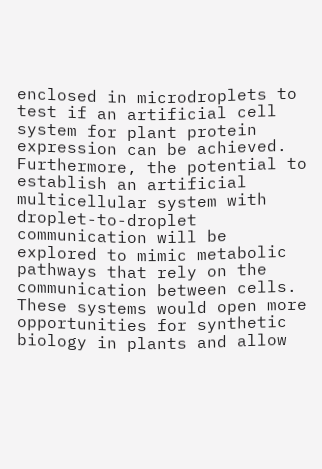enclosed in microdroplets to test if an artificial cell system for plant protein expression can be achieved. Furthermore, the potential to establish an artificial multicellular system with droplet-to-droplet communication will be explored to mimic metabolic pathways that rely on the communication between cells. These systems would open more opportunities for synthetic biology in plants and allow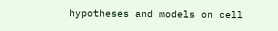hypotheses and models on cell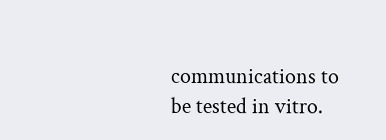communications to be tested in vitro.